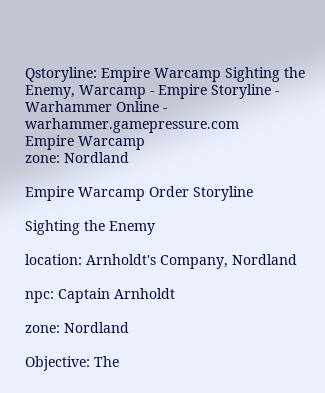Qstoryline: Empire Warcamp Sighting the Enemy, Warcamp - Empire Storyline - Warhammer Online - warhammer.gamepressure.com
Empire Warcamp
zone: Nordland

Empire Warcamp Order Storyline

Sighting the Enemy

location: Arnholdt's Company, Nordland

npc: Captain Arnholdt

zone: Nordland

Objective: The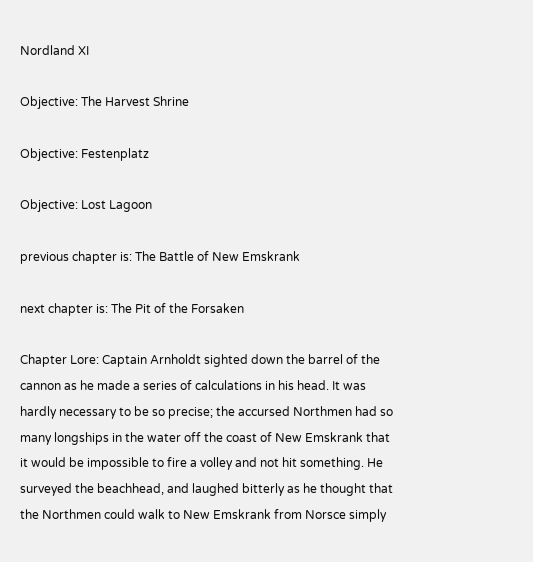Nordland XI

Objective: The Harvest Shrine

Objective: Festenplatz

Objective: Lost Lagoon

previous chapter is: The Battle of New Emskrank

next chapter is: The Pit of the Forsaken

Chapter Lore: Captain Arnholdt sighted down the barrel of the cannon as he made a series of calculations in his head. It was hardly necessary to be so precise; the accursed Northmen had so many longships in the water off the coast of New Emskrank that it would be impossible to fire a volley and not hit something. He surveyed the beachhead, and laughed bitterly as he thought that the Northmen could walk to New Emskrank from Norsce simply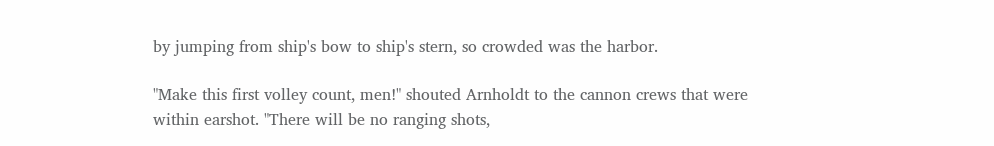by jumping from ship's bow to ship's stern, so crowded was the harbor.

"Make this first volley count, men!" shouted Arnholdt to the cannon crews that were within earshot. "There will be no ranging shots,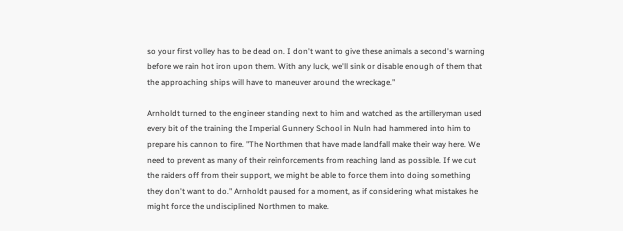so your first volley has to be dead on. I don't want to give these animals a second's warning before we rain hot iron upon them. With any luck, we'll sink or disable enough of them that the approaching ships will have to maneuver around the wreckage."

Arnholdt turned to the engineer standing next to him and watched as the artilleryman used every bit of the training the Imperial Gunnery School in Nuln had hammered into him to prepare his cannon to fire. "The Northmen that have made landfall make their way here. We need to prevent as many of their reinforcements from reaching land as possible. If we cut the raiders off from their support, we might be able to force them into doing something they don't want to do." Arnholdt paused for a moment, as if considering what mistakes he might force the undisciplined Northmen to make.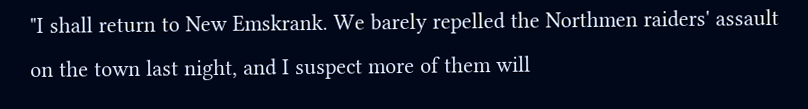"I shall return to New Emskrank. We barely repelled the Northmen raiders' assault on the town last night, and I suspect more of them will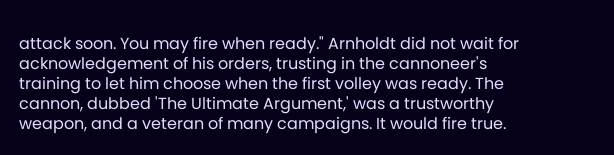attack soon. You may fire when ready." Arnholdt did not wait for acknowledgement of his orders, trusting in the cannoneer's training to let him choose when the first volley was ready. The cannon, dubbed 'The Ultimate Argument,' was a trustworthy weapon, and a veteran of many campaigns. It would fire true.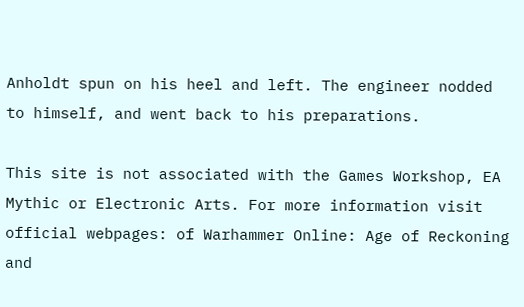Anholdt spun on his heel and left. The engineer nodded to himself, and went back to his preparations.

This site is not associated with the Games Workshop, EA Mythic or Electronic Arts. For more information visit official webpages: of Warhammer Online: Age of Reckoning and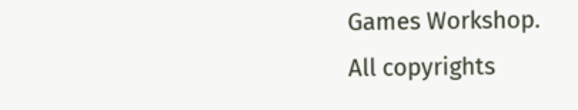Games Workshop.
All copyrights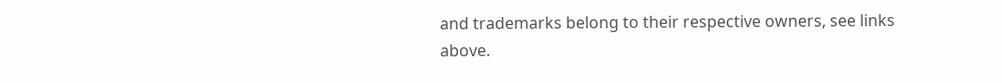and trademarks belong to their respective owners, see links above.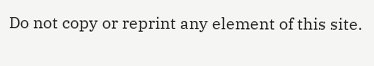Do not copy or reprint any element of this site.